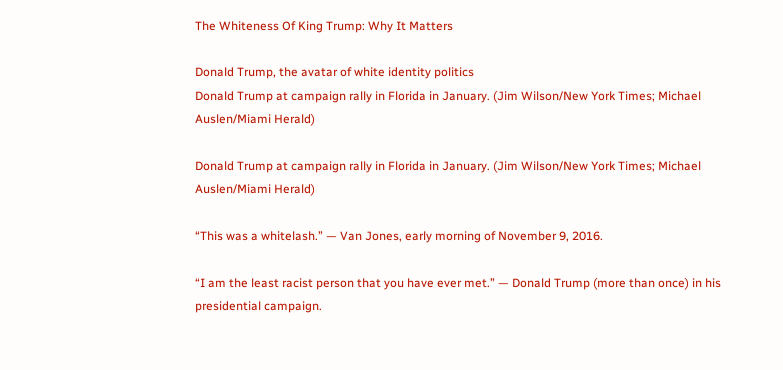The Whiteness Of King Trump: Why It Matters

Donald Trump, the avatar of white identity politics
Donald Trump at campaign rally in Florida in January. (Jim Wilson/New York Times; Michael Auslen/Miami Herald)

Donald Trump at campaign rally in Florida in January. (Jim Wilson/New York Times; Michael Auslen/Miami Herald)

“This was a whitelash.” — Van Jones, early morning of November 9, 2016.

“I am the least racist person that you have ever met.” — Donald Trump (more than once) in his presidential campaign.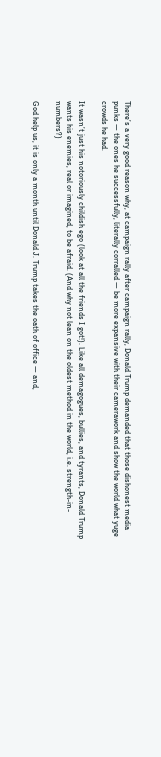There’s a very good reason why, at campaign rally after campaign rally, Donald Trump demanded that those dishonest media punks — the ones he successfully, literally corralled — be more expansive with their camerawork and show the world what yuge crowds he had.

It wasn’t just his notoriously childish ego (look at all the friends I got!). Like all demagogues, bullies, and tyrants, Donald Trump wants his enemies, real or imagined, to be afraid. (And why not lean on the oldest method in the world, i.e. strength-in-numbers?)

God help us, it is only a month until Donald J. Trump takes the oath of office — and,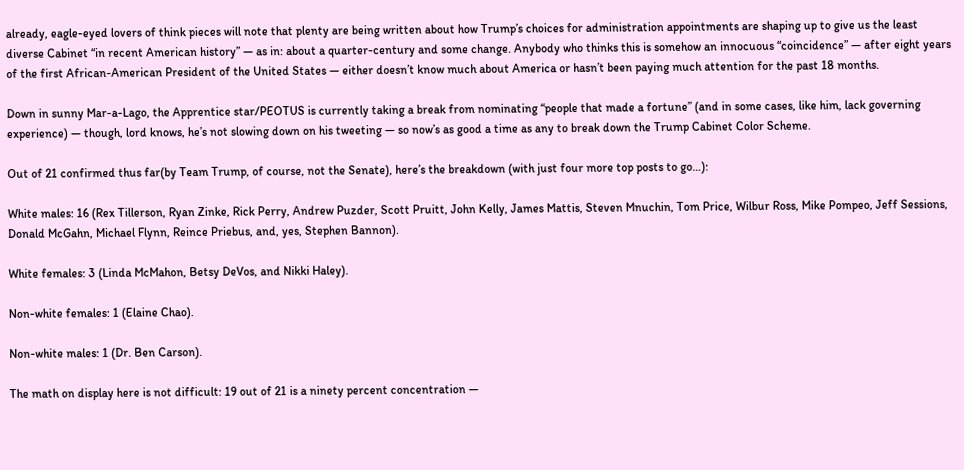already, eagle-eyed lovers of think pieces will note that plenty are being written about how Trump’s choices for administration appointments are shaping up to give us the least diverse Cabinet “in recent American history” — as in: about a quarter-century and some change. Anybody who thinks this is somehow an innocuous “coincidence” — after eight years of the first African-American President of the United States — either doesn’t know much about America or hasn’t been paying much attention for the past 18 months.

Down in sunny Mar-a-Lago, the Apprentice star/PEOTUS is currently taking a break from nominating “people that made a fortune” (and in some cases, like him, lack governing experience) — though, lord knows, he’s not slowing down on his tweeting — so now’s as good a time as any to break down the Trump Cabinet Color Scheme.

Out of 21 confirmed thus far(by Team Trump, of course, not the Senate), here’s the breakdown (with just four more top posts to go…):

White males: 16 (Rex Tillerson, Ryan Zinke, Rick Perry, Andrew Puzder, Scott Pruitt, John Kelly, James Mattis, Steven Mnuchin, Tom Price, Wilbur Ross, Mike Pompeo, Jeff Sessions, Donald McGahn, Michael Flynn, Reince Priebus, and, yes, Stephen Bannon).

White females: 3 (Linda McMahon, Betsy DeVos, and Nikki Haley).

Non-white females: 1 (Elaine Chao).

Non-white males: 1 (Dr. Ben Carson).

The math on display here is not difficult: 19 out of 21 is a ninety percent concentration —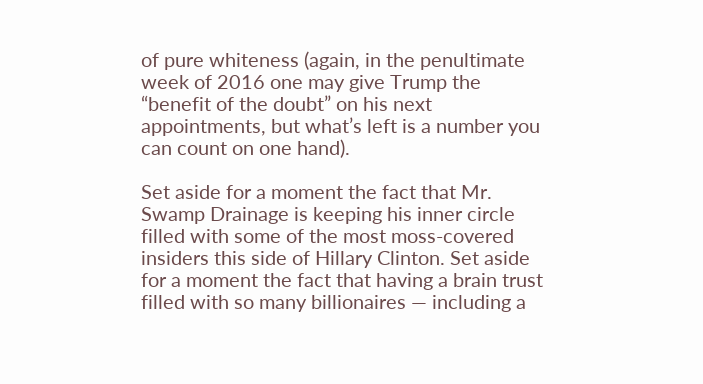of pure whiteness (again, in the penultimate week of 2016 one may give Trump the “benefit of the doubt” on his next appointments, but what’s left is a number you can count on one hand).

Set aside for a moment the fact that Mr. Swamp Drainage is keeping his inner circle filled with some of the most moss-covered insiders this side of Hillary Clinton. Set aside for a moment the fact that having a brain trust filled with so many billionaires — including a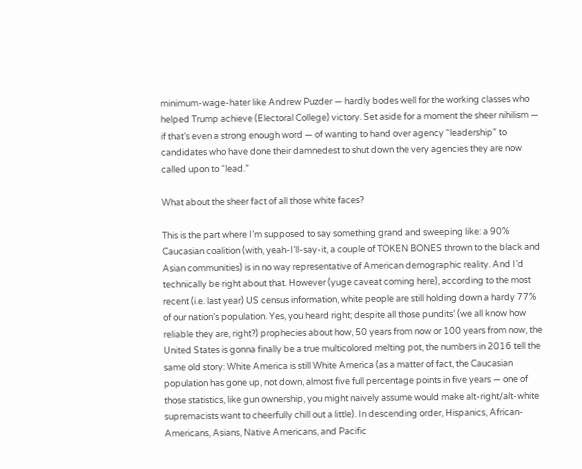minimum-wage-hater like Andrew Puzder — hardly bodes well for the working classes who helped Trump achieve (Electoral College) victory. Set aside for a moment the sheer nihilism — if that’s even a strong enough word — of wanting to hand over agency “leadership” to candidates who have done their damnedest to shut down the very agencies they are now called upon to “lead.”

What about the sheer fact of all those white faces?

This is the part where I’m supposed to say something grand and sweeping like: a 90% Caucasian coalition (with, yeah-I’ll-say-it, a couple of TOKEN BONES thrown to the black and Asian communities) is in no way representative of American demographic reality. And I’d technically be right about that. However (yuge caveat coming here), according to the most recent (i.e. last year) US census information, white people are still holding down a hardy 77% of our nation’s population. Yes, you heard right; despite all those pundits’ (we all know how reliable they are, right?) prophecies about how, 50 years from now or 100 years from now, the United States is gonna finally be a true multicolored melting pot, the numbers in 2016 tell the same old story: White America is still White America (as a matter of fact, the Caucasian population has gone up, not down, almost five full percentage points in five years — one of those statistics, like gun ownership, you might naively assume would make alt-right/alt-white supremacists want to cheerfully chill out a little). In descending order, Hispanics, African-Americans, Asians, Native Americans, and Pacific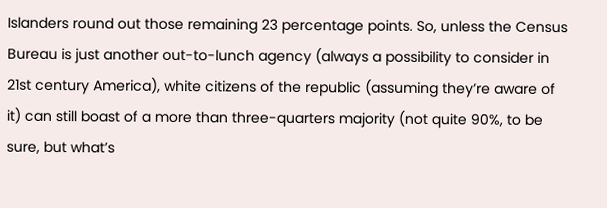Islanders round out those remaining 23 percentage points. So, unless the Census Bureau is just another out-to-lunch agency (always a possibility to consider in 21st century America), white citizens of the republic (assuming they’re aware of it) can still boast of a more than three-quarters majority (not quite 90%, to be sure, but what’s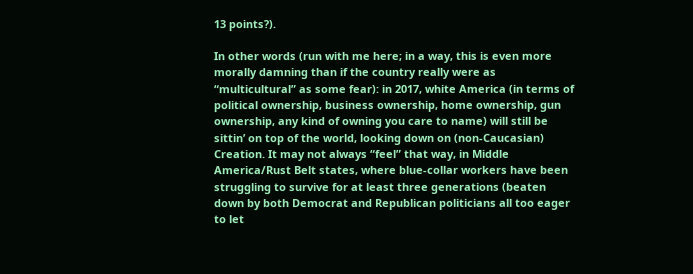13 points?).

In other words (run with me here; in a way, this is even more morally damning than if the country really were as “multicultural” as some fear): in 2017, white America (in terms of political ownership, business ownership, home ownership, gun ownership, any kind of owning you care to name) will still be sittin’ on top of the world, looking down on (non-Caucasian) Creation. It may not always “feel” that way, in Middle America/Rust Belt states, where blue-collar workers have been struggling to survive for at least three generations (beaten down by both Democrat and Republican politicians all too eager to let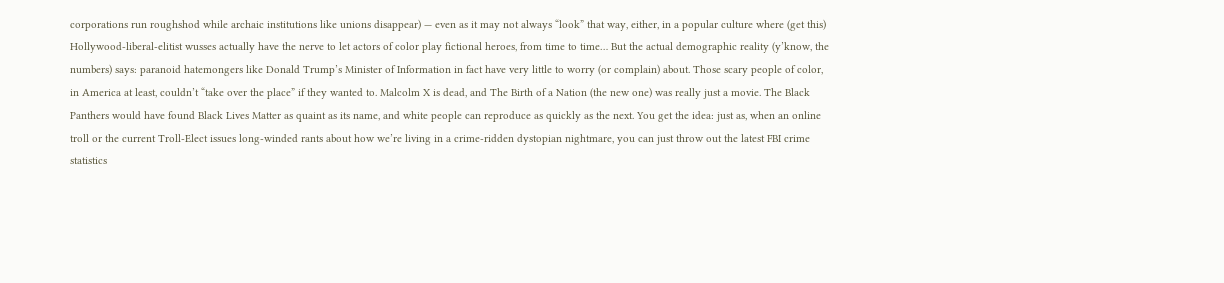corporations run roughshod while archaic institutions like unions disappear) — even as it may not always “look” that way, either, in a popular culture where (get this) Hollywood-liberal-elitist wusses actually have the nerve to let actors of color play fictional heroes, from time to time… But the actual demographic reality (y’know, the numbers) says: paranoid hatemongers like Donald Trump’s Minister of Information in fact have very little to worry (or complain) about. Those scary people of color, in America at least, couldn’t “take over the place” if they wanted to. Malcolm X is dead, and The Birth of a Nation (the new one) was really just a movie. The Black Panthers would have found Black Lives Matter as quaint as its name, and white people can reproduce as quickly as the next. You get the idea: just as, when an online troll or the current Troll-Elect issues long-winded rants about how we’re living in a crime-ridden dystopian nightmare, you can just throw out the latest FBI crime statistics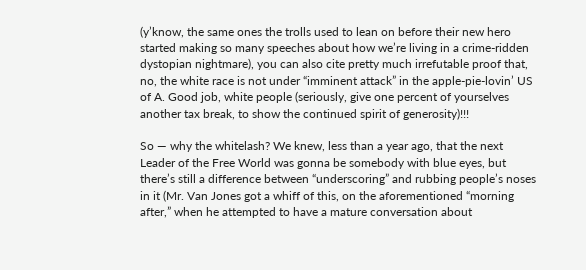(y’know, the same ones the trolls used to lean on before their new hero started making so many speeches about how we’re living in a crime-ridden dystopian nightmare), you can also cite pretty much irrefutable proof that, no, the white race is not under “imminent attack” in the apple-pie-lovin’ US of A. Good job, white people (seriously, give one percent of yourselves another tax break, to show the continued spirit of generosity)!!!

So — why the whitelash? We knew, less than a year ago, that the next Leader of the Free World was gonna be somebody with blue eyes, but there’s still a difference between “underscoring” and rubbing people’s noses in it (Mr. Van Jones got a whiff of this, on the aforementioned “morning after,” when he attempted to have a mature conversation about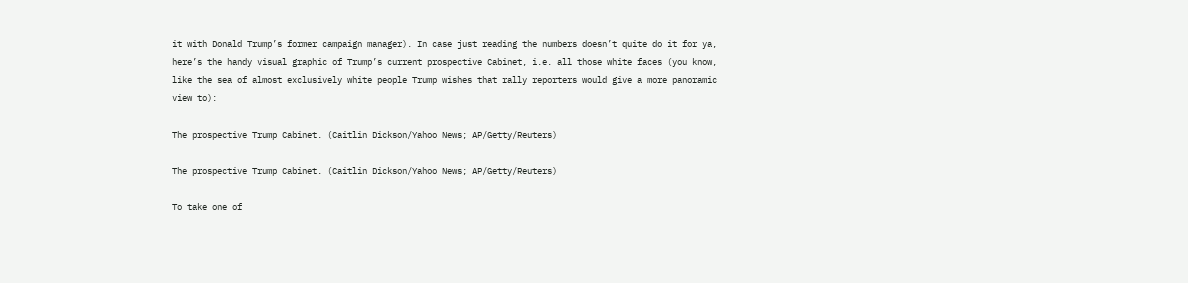it with Donald Trump’s former campaign manager). In case just reading the numbers doesn’t quite do it for ya, here’s the handy visual graphic of Trump’s current prospective Cabinet, i.e. all those white faces (you know, like the sea of almost exclusively white people Trump wishes that rally reporters would give a more panoramic view to):

The prospective Trump Cabinet. (Caitlin Dickson/Yahoo News; AP/Getty/Reuters)

The prospective Trump Cabinet. (Caitlin Dickson/Yahoo News; AP/Getty/Reuters)

To take one of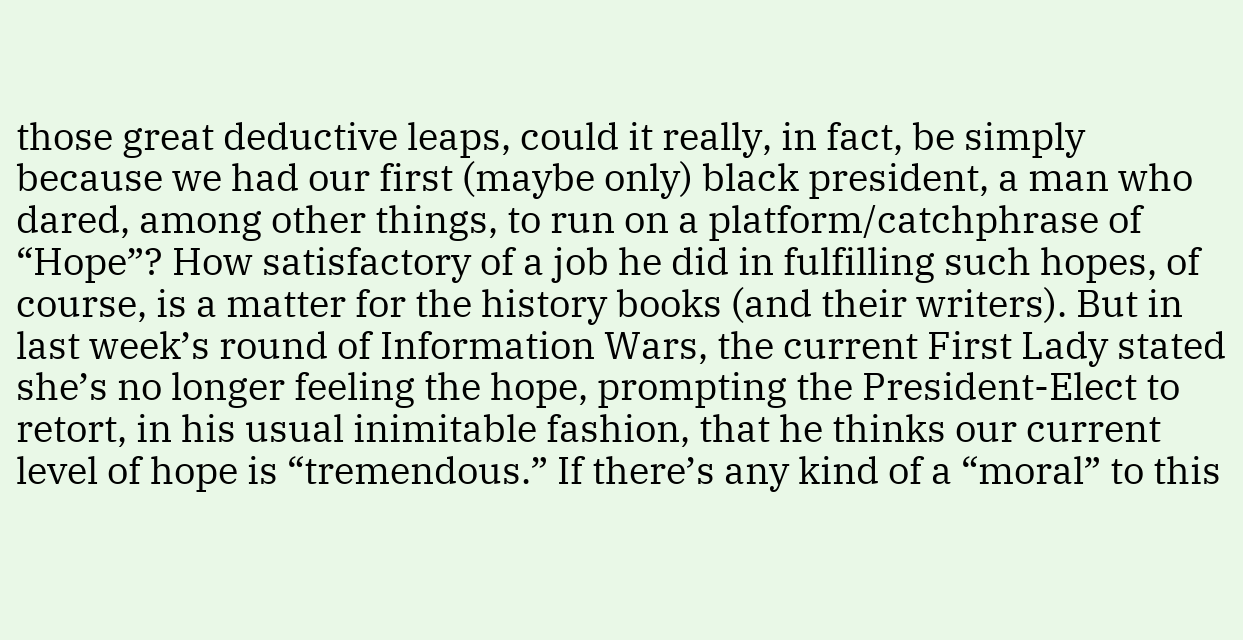those great deductive leaps, could it really, in fact, be simply because we had our first (maybe only) black president, a man who dared, among other things, to run on a platform/catchphrase of “Hope”? How satisfactory of a job he did in fulfilling such hopes, of course, is a matter for the history books (and their writers). But in last week’s round of Information Wars, the current First Lady stated she’s no longer feeling the hope, prompting the President-Elect to retort, in his usual inimitable fashion, that he thinks our current level of hope is “tremendous.” If there’s any kind of a “moral” to this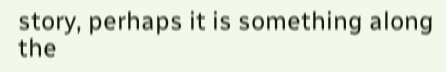story, perhaps it is something along the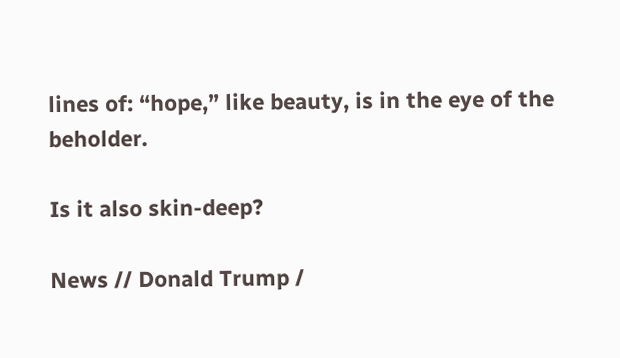lines of: “hope,” like beauty, is in the eye of the beholder.

Is it also skin-deep?

News // Donald Trump /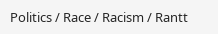Politics / Race / Racism / Rantt